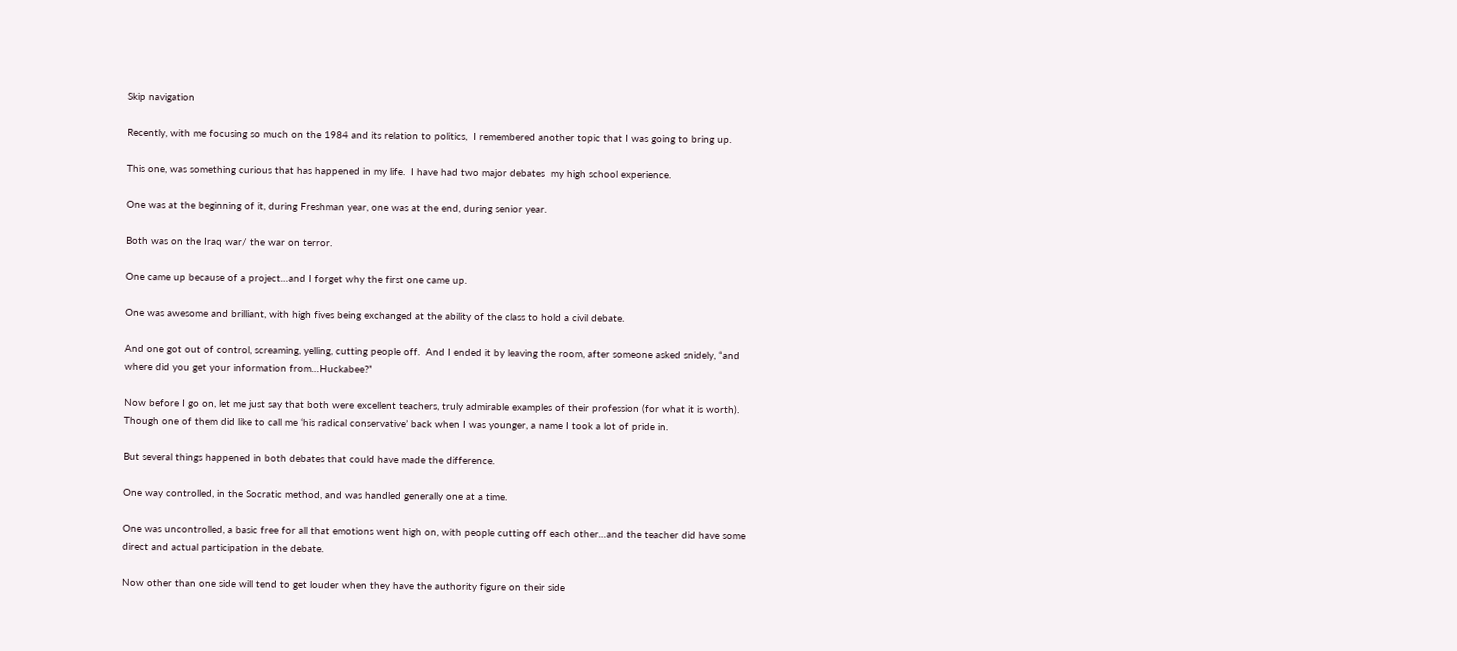Skip navigation

Recently, with me focusing so much on the 1984 and its relation to politics,  I remembered another topic that I was going to bring up.

This one, was something curious that has happened in my life.  I have had two major debates  my high school experience.

One was at the beginning of it, during Freshman year, one was at the end, during senior year.

Both was on the Iraq war/ the war on terror.

One came up because of a project…and I forget why the first one came up.

One was awesome and brilliant, with high fives being exchanged at the ability of the class to hold a civil debate.

And one got out of control, screaming, yelling, cutting people off.  And I ended it by leaving the room, after someone asked snidely, “and where did you get your information from…Huckabee?”

Now before I go on, let me just say that both were excellent teachers, truly admirable examples of their profession (for what it is worth).  Though one of them did like to call me ‘his radical conservative’ back when I was younger, a name I took a lot of pride in.

But several things happened in both debates that could have made the difference.

One way controlled, in the Socratic method, and was handled generally one at a time.

One was uncontrolled, a basic free for all that emotions went high on, with people cutting off each other…and the teacher did have some direct and actual participation in the debate.

Now other than one side will tend to get louder when they have the authority figure on their side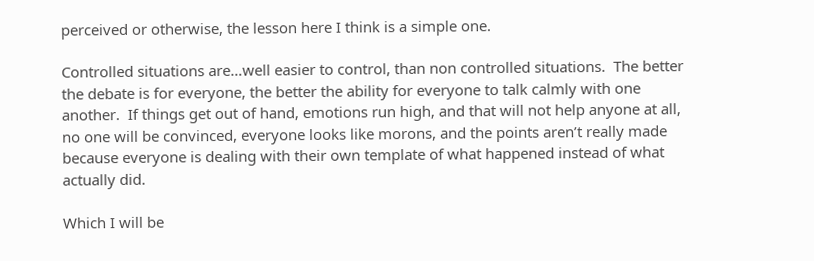perceived or otherwise, the lesson here I think is a simple one.

Controlled situations are…well easier to control, than non controlled situations.  The better the debate is for everyone, the better the ability for everyone to talk calmly with one another.  If things get out of hand, emotions run high, and that will not help anyone at all, no one will be convinced, everyone looks like morons, and the points aren’t really made because everyone is dealing with their own template of what happened instead of what actually did.

Which I will be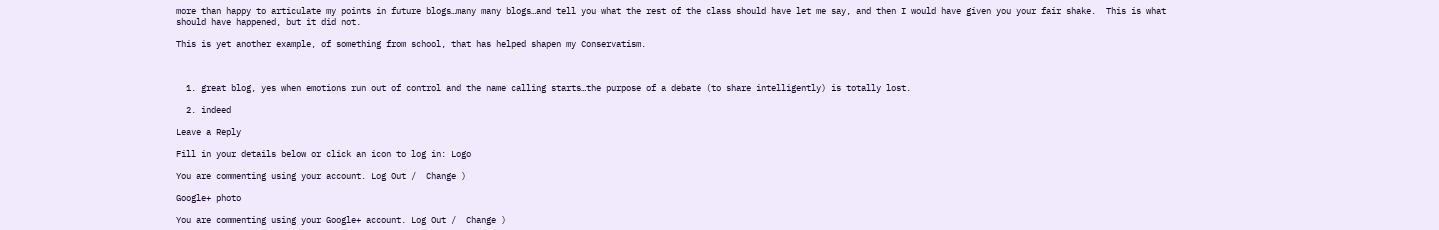more than happy to articulate my points in future blogs…many many blogs…and tell you what the rest of the class should have let me say, and then I would have given you your fair shake.  This is what should have happened, but it did not.

This is yet another example, of something from school, that has helped shapen my Conservatism.



  1. great blog, yes when emotions run out of control and the name calling starts…the purpose of a debate (to share intelligently) is totally lost.

  2. indeed

Leave a Reply

Fill in your details below or click an icon to log in: Logo

You are commenting using your account. Log Out /  Change )

Google+ photo

You are commenting using your Google+ account. Log Out /  Change )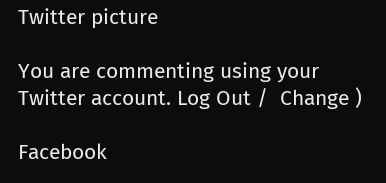Twitter picture

You are commenting using your Twitter account. Log Out /  Change )

Facebook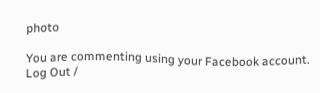photo

You are commenting using your Facebook account. Log Out /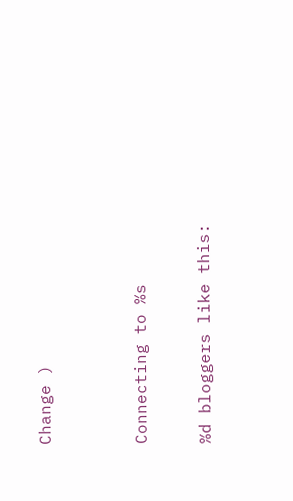Change )


Connecting to %s

%d bloggers like this: